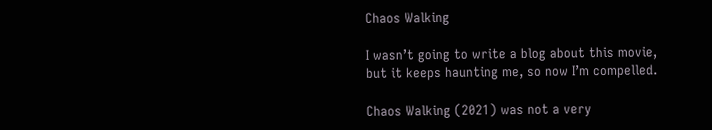Chaos Walking

I wasn’t going to write a blog about this movie, but it keeps haunting me, so now I’m compelled.

Chaos Walking (2021) was not a very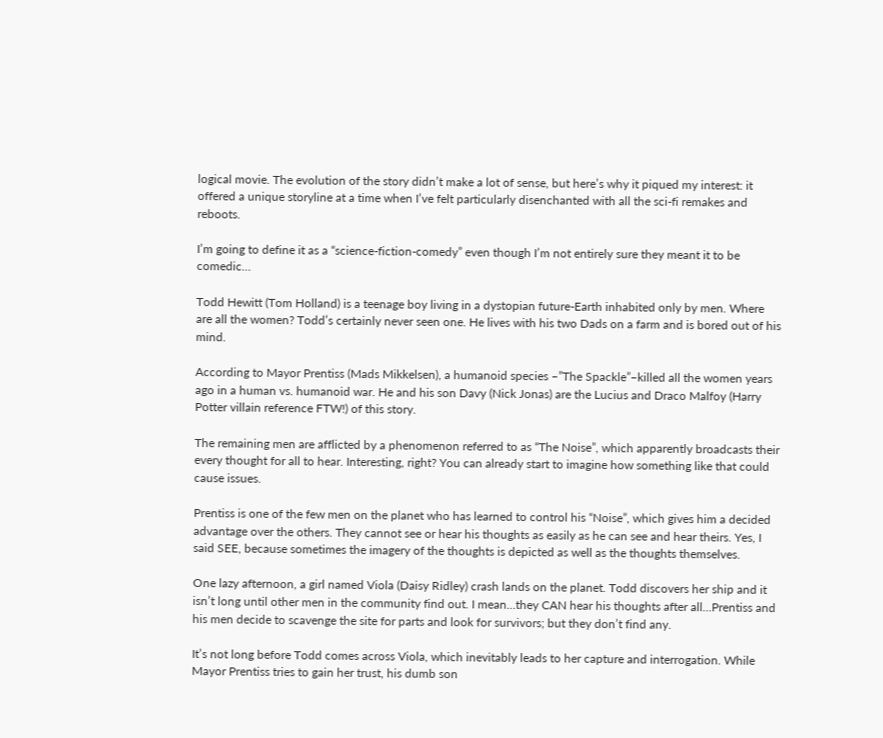logical movie. The evolution of the story didn’t make a lot of sense, but here’s why it piqued my interest: it offered a unique storyline at a time when I’ve felt particularly disenchanted with all the sci-fi remakes and reboots.

I’m going to define it as a “science-fiction-comedy” even though I’m not entirely sure they meant it to be comedic…

Todd Hewitt (Tom Holland) is a teenage boy living in a dystopian future-Earth inhabited only by men. Where are all the women? Todd’s certainly never seen one. He lives with his two Dads on a farm and is bored out of his mind.

According to Mayor Prentiss (Mads Mikkelsen), a humanoid species –”The Spackle”–killed all the women years ago in a human vs. humanoid war. He and his son Davy (Nick Jonas) are the Lucius and Draco Malfoy (Harry Potter villain reference FTW!) of this story.

The remaining men are afflicted by a phenomenon referred to as “The Noise”, which apparently broadcasts their every thought for all to hear. Interesting, right? You can already start to imagine how something like that could cause issues.

Prentiss is one of the few men on the planet who has learned to control his “Noise”, which gives him a decided advantage over the others. They cannot see or hear his thoughts as easily as he can see and hear theirs. Yes, I said SEE, because sometimes the imagery of the thoughts is depicted as well as the thoughts themselves.

One lazy afternoon, a girl named Viola (Daisy Ridley) crash lands on the planet. Todd discovers her ship and it isn’t long until other men in the community find out. I mean…they CAN hear his thoughts after all…Prentiss and his men decide to scavenge the site for parts and look for survivors; but they don’t find any.

It’s not long before Todd comes across Viola, which inevitably leads to her capture and interrogation. While Mayor Prentiss tries to gain her trust, his dumb son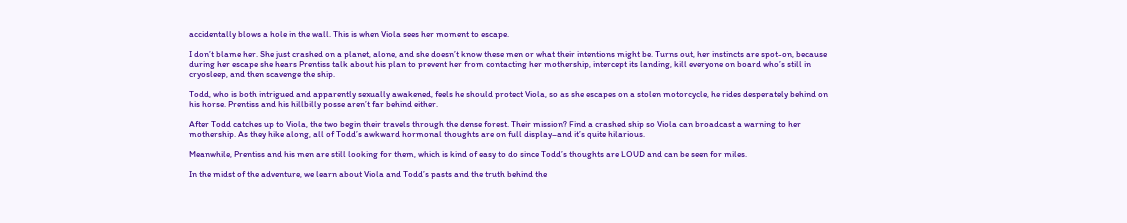accidentally blows a hole in the wall. This is when Viola sees her moment to escape.

I don’t blame her. She just crashed on a planet, alone, and she doesn’t know these men or what their intentions might be. Turns out, her instincts are spot-on, because during her escape she hears Prentiss talk about his plan to prevent her from contacting her mothership, intercept its landing, kill everyone on board who’s still in cryosleep, and then scavenge the ship.

Todd, who is both intrigued and apparently sexually awakened, feels he should protect Viola, so as she escapes on a stolen motorcycle, he rides desperately behind on his horse. Prentiss and his hillbilly posse aren’t far behind either.

After Todd catches up to Viola, the two begin their travels through the dense forest. Their mission? Find a crashed ship so Viola can broadcast a warning to her mothership. As they hike along, all of Todd’s awkward hormonal thoughts are on full display–and it’s quite hilarious.

Meanwhile, Prentiss and his men are still looking for them, which is kind of easy to do since Todd’s thoughts are LOUD and can be seen for miles.

In the midst of the adventure, we learn about Viola and Todd’s pasts and the truth behind the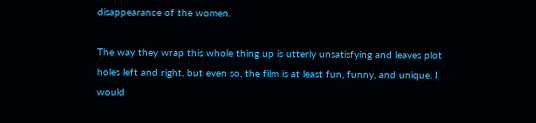disappearance of the women.

The way they wrap this whole thing up is utterly unsatisfying and leaves plot holes left and right, but even so, the film is at least fun, funny, and unique. I would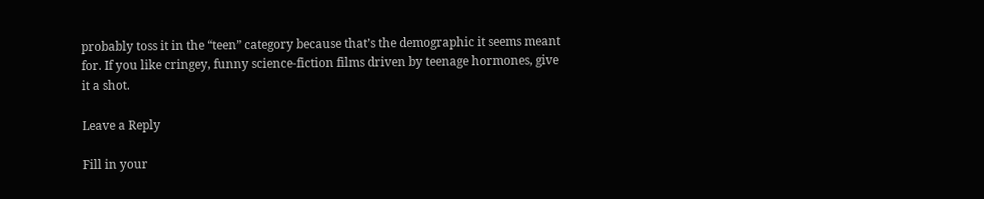probably toss it in the “teen” category because that’s the demographic it seems meant for. If you like cringey, funny science-fiction films driven by teenage hormones, give it a shot.

Leave a Reply

Fill in your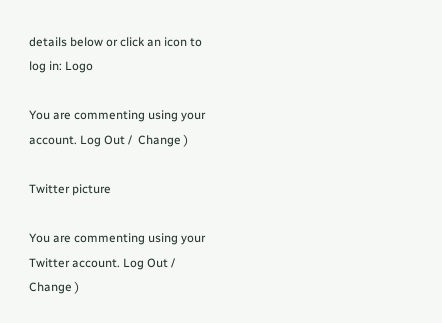details below or click an icon to log in: Logo

You are commenting using your account. Log Out /  Change )

Twitter picture

You are commenting using your Twitter account. Log Out /  Change )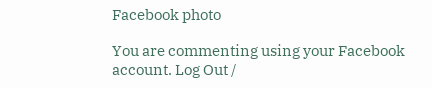Facebook photo

You are commenting using your Facebook account. Log Out /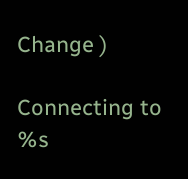Change )

Connecting to %s